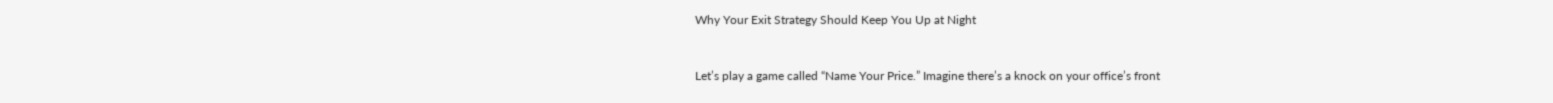Why Your Exit Strategy Should Keep You Up at Night


Let’s play a game called “Name Your Price.” Imagine there’s a knock on your office’s front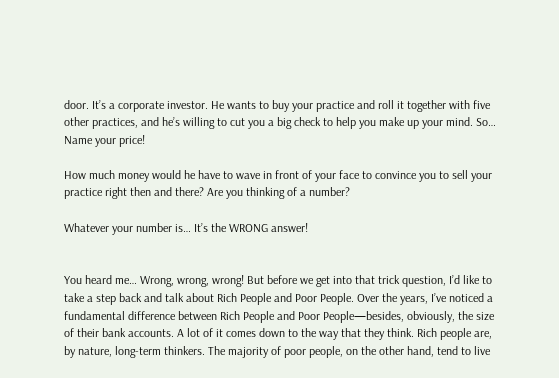door. It’s a corporate investor. He wants to buy your practice and roll it together with five other practices, and he’s willing to cut you a big check to help you make up your mind. So… Name your price!

How much money would he have to wave in front of your face to convince you to sell your practice right then and there? Are you thinking of a number?

Whatever your number is… It’s the WRONG answer!


You heard me… Wrong, wrong, wrong! But before we get into that trick question, I’d like to take a step back and talk about Rich People and Poor People. Over the years, I’ve noticed a fundamental difference between Rich People and Poor People—besides, obviously, the size of their bank accounts. A lot of it comes down to the way that they think. Rich people are, by nature, long-term thinkers. The majority of poor people, on the other hand, tend to live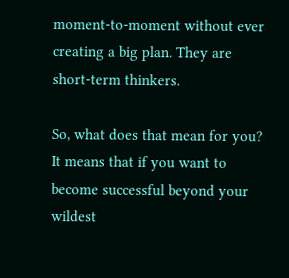moment-to-moment without ever creating a big plan. They are short-term thinkers.

So, what does that mean for you? It means that if you want to become successful beyond your wildest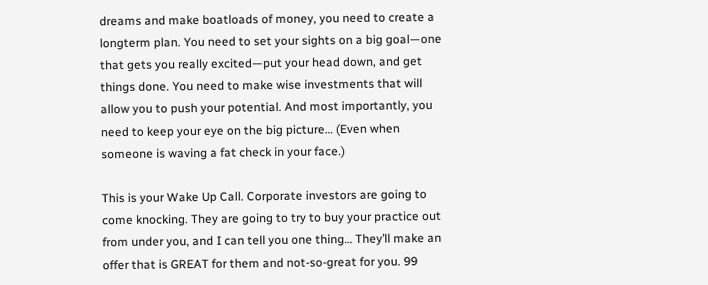dreams and make boatloads of money, you need to create a longterm plan. You need to set your sights on a big goal—one that gets you really excited—put your head down, and get things done. You need to make wise investments that will allow you to push your potential. And most importantly, you need to keep your eye on the big picture… (Even when someone is waving a fat check in your face.)

This is your Wake Up Call. Corporate investors are going to come knocking. They are going to try to buy your practice out from under you, and I can tell you one thing… They’ll make an offer that is GREAT for them and not-so-great for you. 99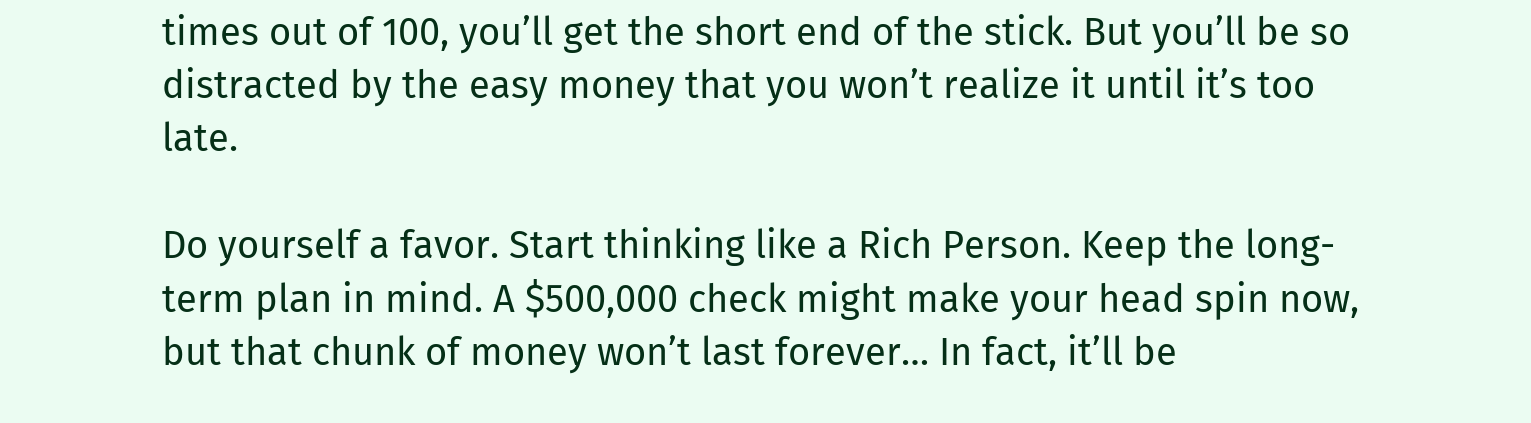times out of 100, you’ll get the short end of the stick. But you’ll be so distracted by the easy money that you won’t realize it until it’s too late.

Do yourself a favor. Start thinking like a Rich Person. Keep the long-term plan in mind. A $500,000 check might make your head spin now, but that chunk of money won’t last forever… In fact, it’ll be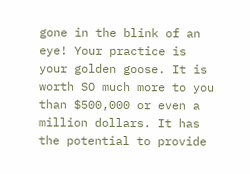gone in the blink of an eye! Your practice is your golden goose. It is worth SO much more to you than $500,000 or even a million dollars. It has the potential to provide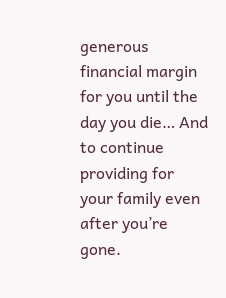generous financial margin for you until the day you die… And to continue providing for your family even after you’re gone.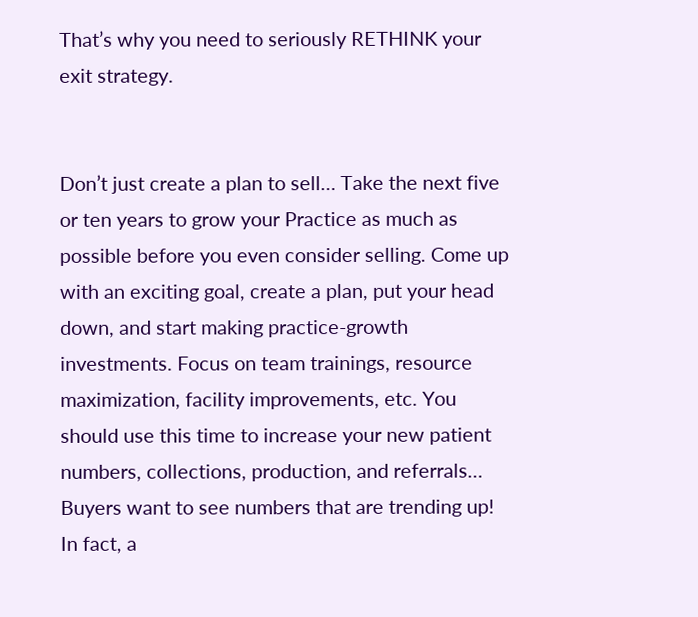That’s why you need to seriously RETHINK your exit strategy.


Don’t just create a plan to sell… Take the next five or ten years to grow your Practice as much as possible before you even consider selling. Come up with an exciting goal, create a plan, put your head down, and start making practice-growth investments. Focus on team trainings, resource maximization, facility improvements, etc. You should use this time to increase your new patient numbers, collections, production, and referrals… Buyers want to see numbers that are trending up! In fact, a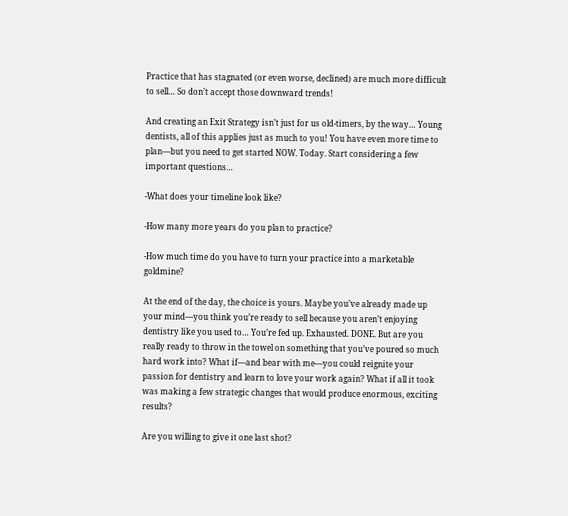Practice that has stagnated (or even worse, declined) are much more difficult to sell… So don’t accept those downward trends!

And creating an Exit Strategy isn’t just for us old-timers, by the way… Young dentists, all of this applies just as much to you! You have even more time to plan—but you need to get started NOW. Today. Start considering a few important questions…

-What does your timeline look like?

-How many more years do you plan to practice?

-How much time do you have to turn your practice into a marketable goldmine?

At the end of the day, the choice is yours. Maybe you’ve already made up your mind—you think you’re ready to sell because you aren’t enjoying dentistry like you used to… You’re fed up. Exhausted. DONE. But are you really ready to throw in the towel on something that you’ve poured so much hard work into? What if—and bear with me—you could reignite your passion for dentistry and learn to love your work again? What if all it took was making a few strategic changes that would produce enormous, exciting results?

Are you willing to give it one last shot?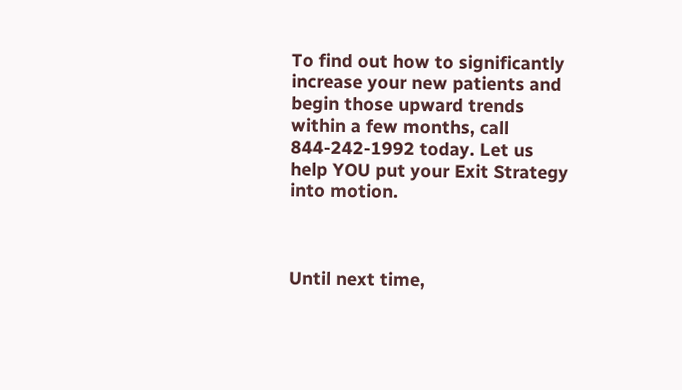To find out how to significantly increase your new patients and begin those upward trends within a few months, call 844-242-1992 today. Let us help YOU put your Exit Strategy into motion.



Until next time,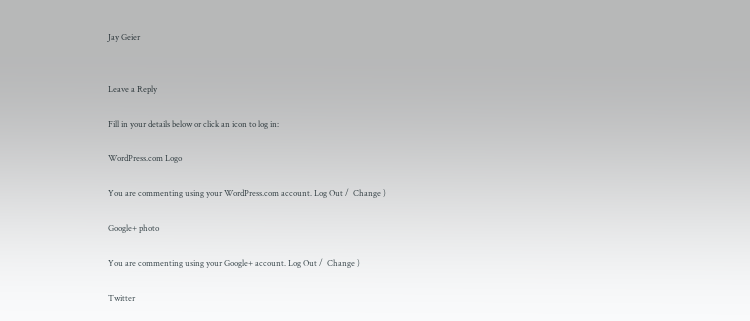Jay Geier


Leave a Reply

Fill in your details below or click an icon to log in:

WordPress.com Logo

You are commenting using your WordPress.com account. Log Out /  Change )

Google+ photo

You are commenting using your Google+ account. Log Out /  Change )

Twitter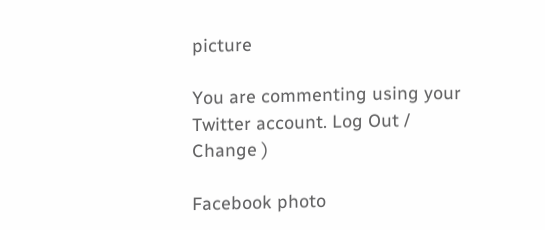picture

You are commenting using your Twitter account. Log Out /  Change )

Facebook photo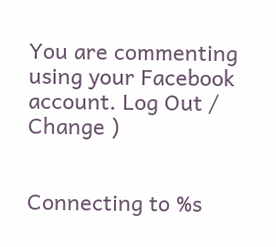You are commenting using your Facebook account. Log Out /  Change )


Connecting to %s